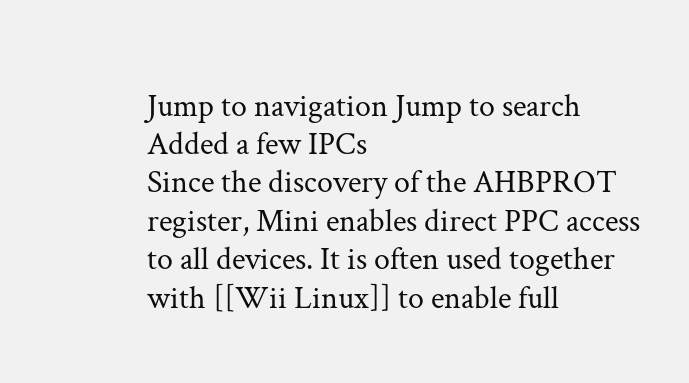Jump to navigation Jump to search
Added a few IPCs
Since the discovery of the AHBPROT register, Mini enables direct PPC access to all devices. It is often used together with [[Wii Linux]] to enable full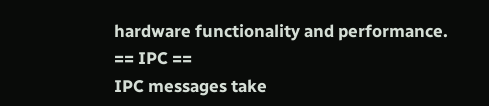hardware functionality and performance.
== IPC ==
IPC messages take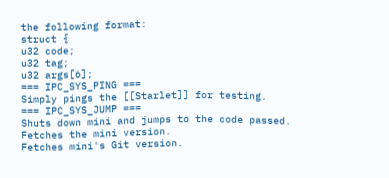the following format:
struct {
u32 code;
u32 tag;
u32 args[6];
=== IPC_SYS_PING ===
Simply pings the [[Starlet]] for testing.
=== IPC_SYS_JUMP ===
Shuts down mini and jumps to the code passed.
Fetches the mini version.
Fetches mini's Git version.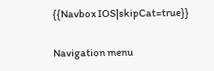{{Navbox IOS|skipCat=true}}

Navigation menu